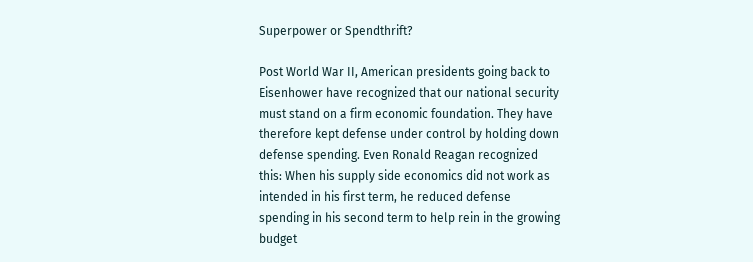Superpower or Spendthrift?

Post World War II, American presidents going back to Eisenhower have recognized that our national security must stand on a firm economic foundation. They have therefore kept defense under control by holding down defense spending. Even Ronald Reagan recognized this: When his supply side economics did not work as intended in his first term, he reduced defense spending in his second term to help rein in the growing budget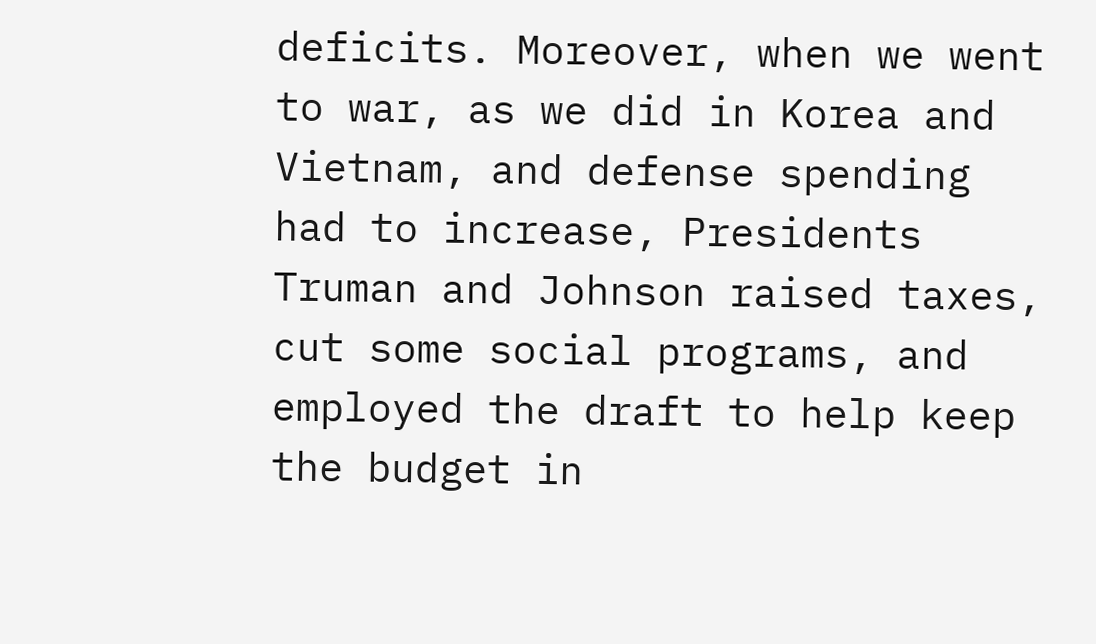deficits. Moreover, when we went to war, as we did in Korea and Vietnam, and defense spending had to increase, Presidents Truman and Johnson raised taxes, cut some social programs, and employed the draft to help keep the budget in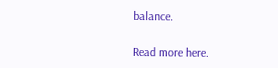balance.

Read more here.